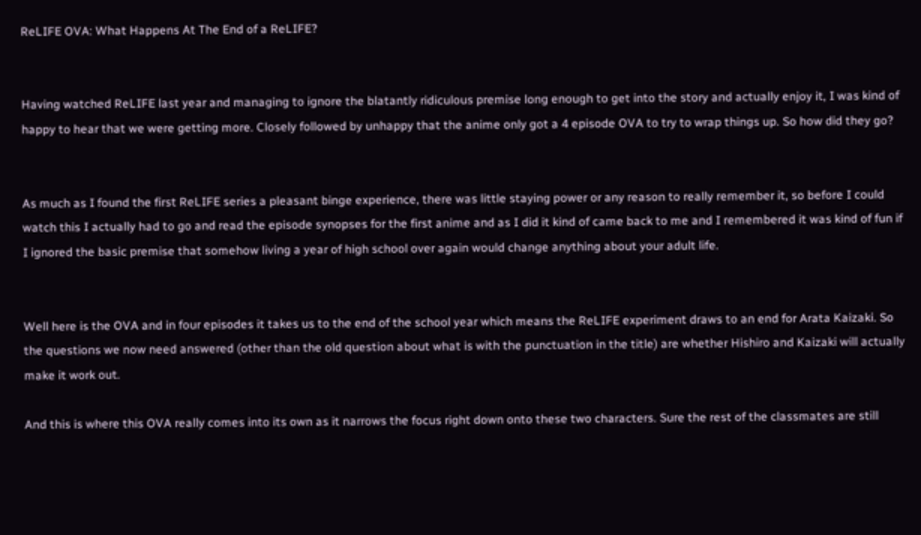ReLIFE OVA: What Happens At The End of a ReLIFE?


Having watched ReLIFE last year and managing to ignore the blatantly ridiculous premise long enough to get into the story and actually enjoy it, I was kind of happy to hear that we were getting more. Closely followed by unhappy that the anime only got a 4 episode OVA to try to wrap things up. So how did they go?


As much as I found the first ReLIFE series a pleasant binge experience, there was little staying power or any reason to really remember it, so before I could watch this I actually had to go and read the episode synopses for the first anime and as I did it kind of came back to me and I remembered it was kind of fun if I ignored the basic premise that somehow living a year of high school over again would change anything about your adult life.


Well here is the OVA and in four episodes it takes us to the end of the school year which means the ReLIFE experiment draws to an end for Arata Kaizaki. So the questions we now need answered (other than the old question about what is with the punctuation in the title) are whether Hishiro and Kaizaki will actually make it work out.

And this is where this OVA really comes into its own as it narrows the focus right down onto these two characters. Sure the rest of the classmates are still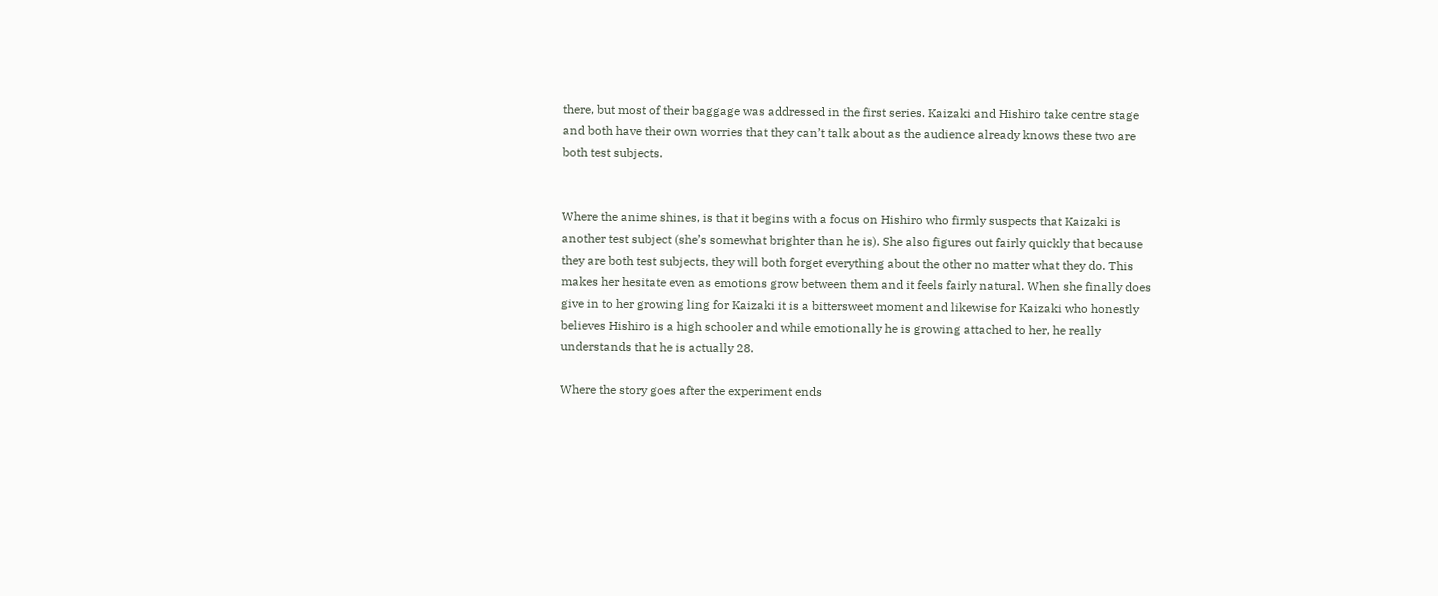there, but most of their baggage was addressed in the first series. Kaizaki and Hishiro take centre stage and both have their own worries that they can’t talk about as the audience already knows these two are both test subjects.


Where the anime shines, is that it begins with a focus on Hishiro who firmly suspects that Kaizaki is another test subject (she’s somewhat brighter than he is). She also figures out fairly quickly that because they are both test subjects, they will both forget everything about the other no matter what they do. This makes her hesitate even as emotions grow between them and it feels fairly natural. When she finally does give in to her growing ling for Kaizaki it is a bittersweet moment and likewise for Kaizaki who honestly believes Hishiro is a high schooler and while emotionally he is growing attached to her, he really understands that he is actually 28.

Where the story goes after the experiment ends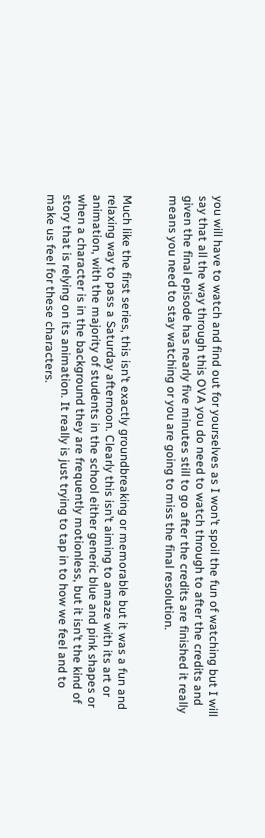you will have to watch and find out for yourselves as I won’t spoil the fun of watching but I will say that all the way through this OVA you do need to watch through to after the credits and given the final episode has nearly five minutes still to go after the credits are finished it really means you need to stay watching or you are going to miss the final resolution.


Much like the first series, this isn’t exactly groundbreaking or memorable but it was a fun and relaxing way to pass a Saturday afternoon. Clearly this isn’t aiming to amaze with its art or animation, with the majority of students in the school either generic blue and pink shapes or when a character is in the background they are frequently motionless, but it isn’t the kind of story that is relying on its animation. It really is just trying to tap in to how we feel and to make us feel for these characters.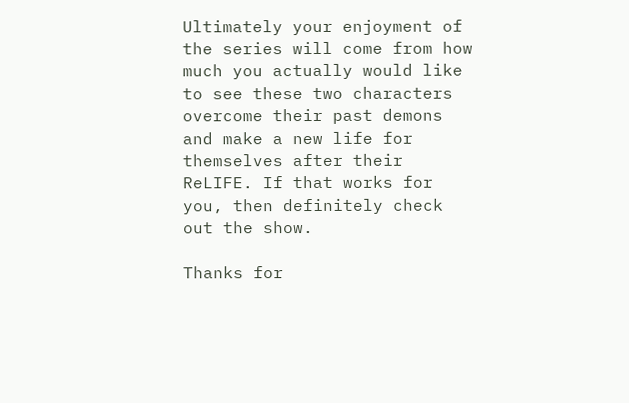Ultimately your enjoyment of the series will come from how much you actually would like to see these two characters overcome their past demons and make a new life for themselves after their ReLIFE. If that works for you, then definitely check out the show.

Thanks for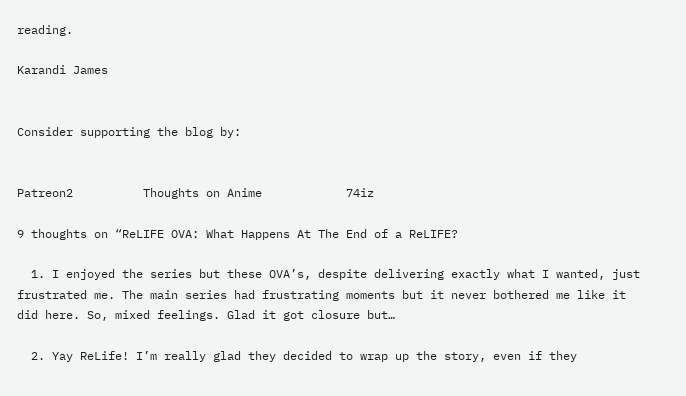reading.

Karandi James


Consider supporting the blog by:


Patreon2          Thoughts on Anime            74iz

9 thoughts on “ReLIFE OVA: What Happens At The End of a ReLIFE?

  1. I enjoyed the series but these OVA’s, despite delivering exactly what I wanted, just frustrated me. The main series had frustrating moments but it never bothered me like it did here. So, mixed feelings. Glad it got closure but…

  2. Yay ReLife! I’m really glad they decided to wrap up the story, even if they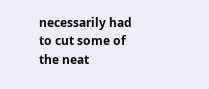necessarily had to cut some of the neat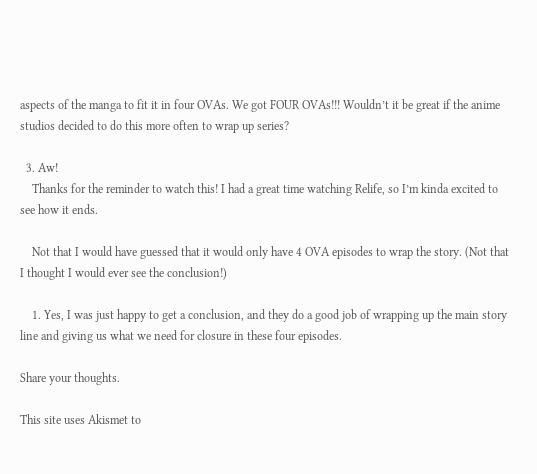aspects of the manga to fit it in four OVAs. We got FOUR OVAs!!! Wouldn’t it be great if the anime studios decided to do this more often to wrap up series?

  3. Aw!
    Thanks for the reminder to watch this! I had a great time watching Relife, so I’m kinda excited to see how it ends.

    Not that I would have guessed that it would only have 4 OVA episodes to wrap the story. (Not that I thought I would ever see the conclusion!)

    1. Yes, I was just happy to get a conclusion, and they do a good job of wrapping up the main story line and giving us what we need for closure in these four episodes.

Share your thoughts.

This site uses Akismet to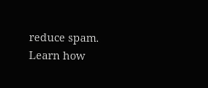reduce spam. Learn how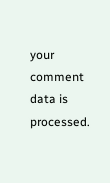your comment data is processed.